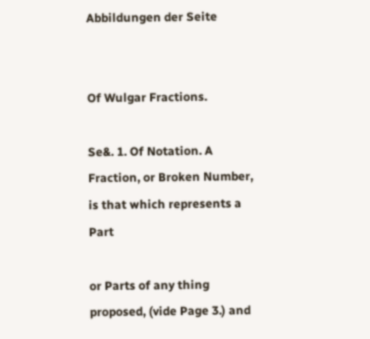Abbildungen der Seite


Of Wulgar Fractions.

Se&. 1. Of Notation. A Fraction, or Broken Number, is that which represents a Part

or Parts of any thing proposed, (vide Page 3.) and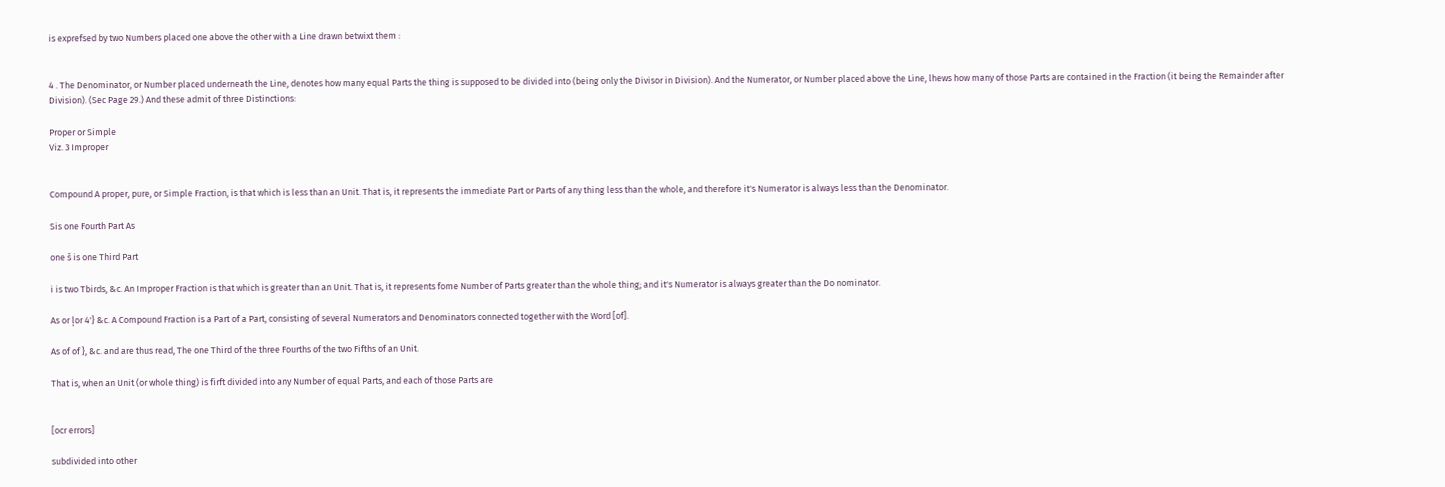is exprefsed by two Numbers placed one above the other with a Line drawn betwixt them :


4 . The Denominator, or Number placed underneath the Line, denotes how many equal Parts the thing is supposed to be divided into (being only the Divisor in Division). And the Numerator, or Number placed above the Line, lhews how many of those Parts are contained in the Fraction (it being the Remainder after Division). (Sec Page 29.) And these admit of three Distinctions:

Proper or Simple
Viz. 3 Improper


Compound A proper, pure, or Simple Fraction, is that which is less than an Unit. That is, it represents the immediate Part or Parts of any thing less than the whole, and therefore it's Numerator is always less than the Denominator.

Sis one Fourth Part As

one š is one Third Part

i is two Tbirds, &c. An Improper Fraction is that which is greater than an Unit. That is, it represents fome Number of Parts greater than the whole thing; and it's Numerator is always greater than the Do nominator.

As or ļor 4'} &c. A Compound Fraction is a Part of a Part, consisting of several Numerators and Denominators connected together with the Word [of].

As of of }, &c. and are thus read, The one Third of the three Fourths of the two Fifths of an Unit.

That is, when an Unit (or whole thing) is firft divided into any Number of equal Parts, and each of those Parts are


[ocr errors]

subdivided into other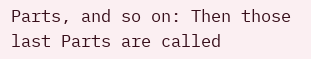Parts, and so on: Then those last Parts are called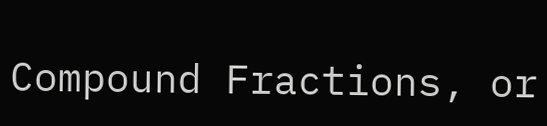Compound Fractions, or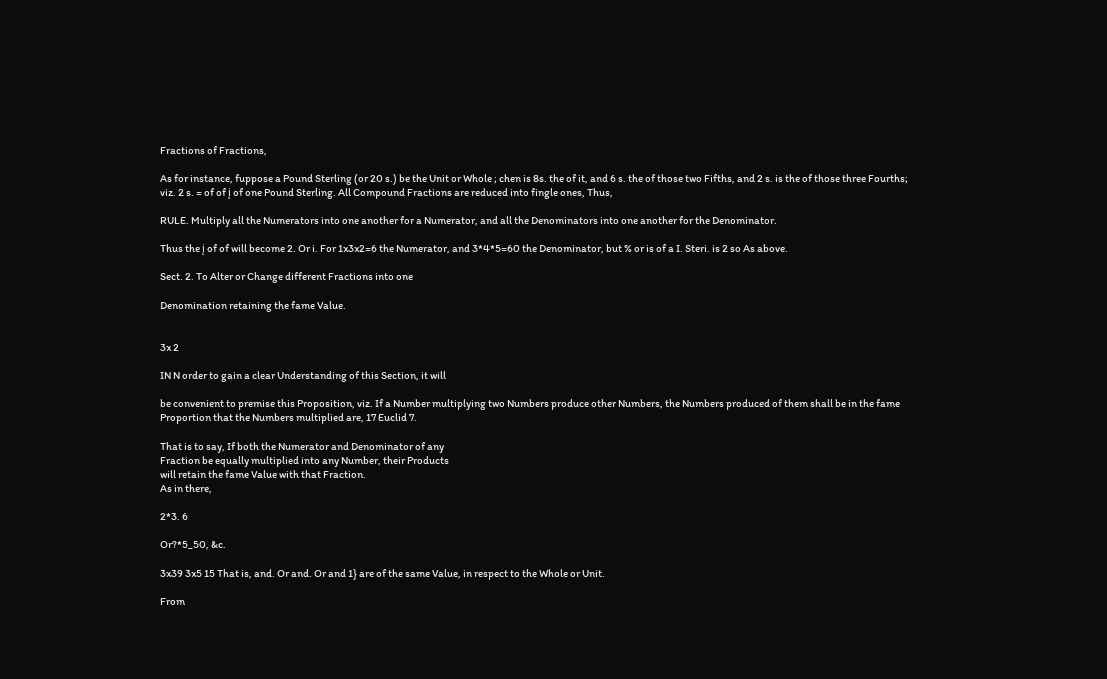Fractions of Fractions,

As for instance, fuppose a Pound Sterling (or 20 s.) be the Unit or Whole ; chen is 8s. the of it, and 6 s. the of those two Fifths, and 2 s. is the of those three Fourths; viz. 2 s. = of of į of one Pound Sterling. All Compound Fractions are reduced into fingle ones, Thus,

RULE. Multiply all the Numerators into one another for a Numerator, and all the Denominators into one another for the Denominator.

Thus the į of of will become 2. Or i. For 1x3x2=6 the Numerator, and 3*4*5=60 the Denominator, but % or is of a I. Steri. is 2 so As above.

Sect. 2. To Alter or Change different Fractions into one

Denomination retaining the fame Value.


3x 2

IN N order to gain a clear Understanding of this Section, it will

be convenient to premise this Proposition, viz. If a Number multiplying two Numbers produce other Numbers, the Numbers produced of them shall be in the fame Proportion that the Numbers multiplied are, 17 Euclid 7.

That is to say, If both the Numerator and Denominator of any
Fraction be equally multiplied into any Number, their Products
will retain the fame Value with that Fraction.
As in there,

2*3. 6

Or?*5_50, &c.

3x39 3x5 15 That is, and. Or and. Or and 1} are of the same Value, in respect to the Whole or Unit.

From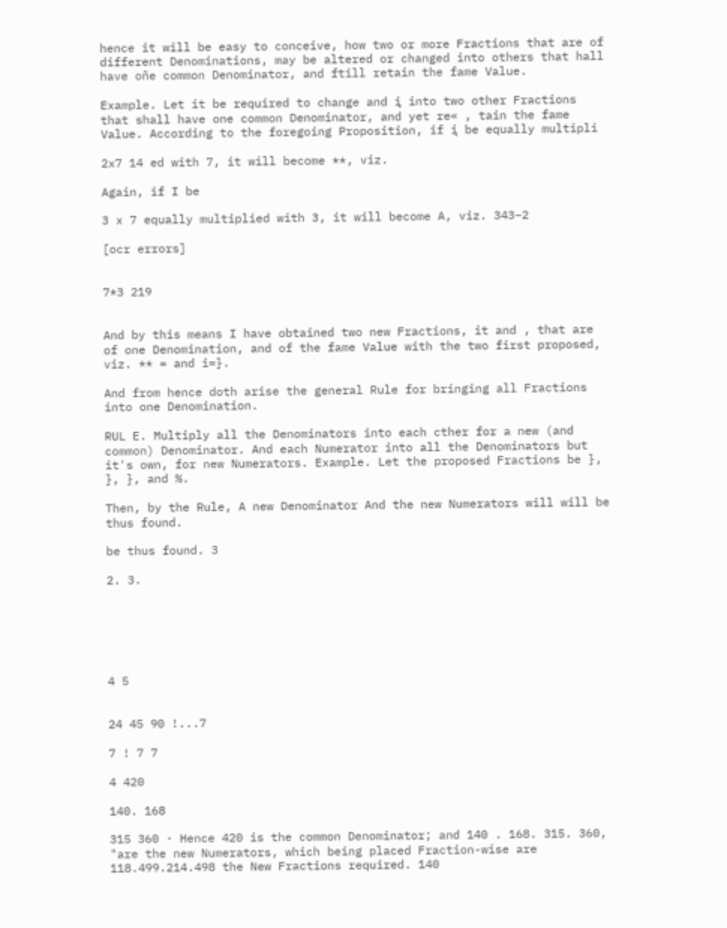hence it will be easy to conceive, how two or more Fractions that are of different Denominations, may be altered or changed into others that hall have oñe common Denominator, and ftill retain the fame Value.

Example. Let it be required to change and į into two other Fractions that shall have one common Denominator, and yet re« , tain the fame Value. According to the foregoing Proposition, if į be equally multipli

2x7 14 ed with 7, it will become **, viz.

Again, if I be

3 x 7 equally multiplied with 3, it will become A, viz. 343–2

[ocr errors]


7*3 219


And by this means I have obtained two new Fractions, it and , that are of one Denomination, and of the fame Value with the two first proposed, viz. ** = and i=}.

And from hence doth arise the general Rule for bringing all Fractions into one Denomination.

RUL E. Multiply all the Denominators into each cther for a new (and common) Denominator. And each Numerator into all the Denominators but it's own, for new Numerators. Example. Let the proposed Fractions be }, }, }, and %.

Then, by the Rule, A new Denominator And the new Numerators will will be thus found.

be thus found. 3

2. 3.






4 5


24 45 90 !...7

7 ! 7 7

4 420

140. 168

315 360 · Hence 420 is the common Denominator; and 140 . 168. 315. 360, "are the new Numerators, which being placed Fraction-wise are 118.499.214.498 the New Fractions required. 140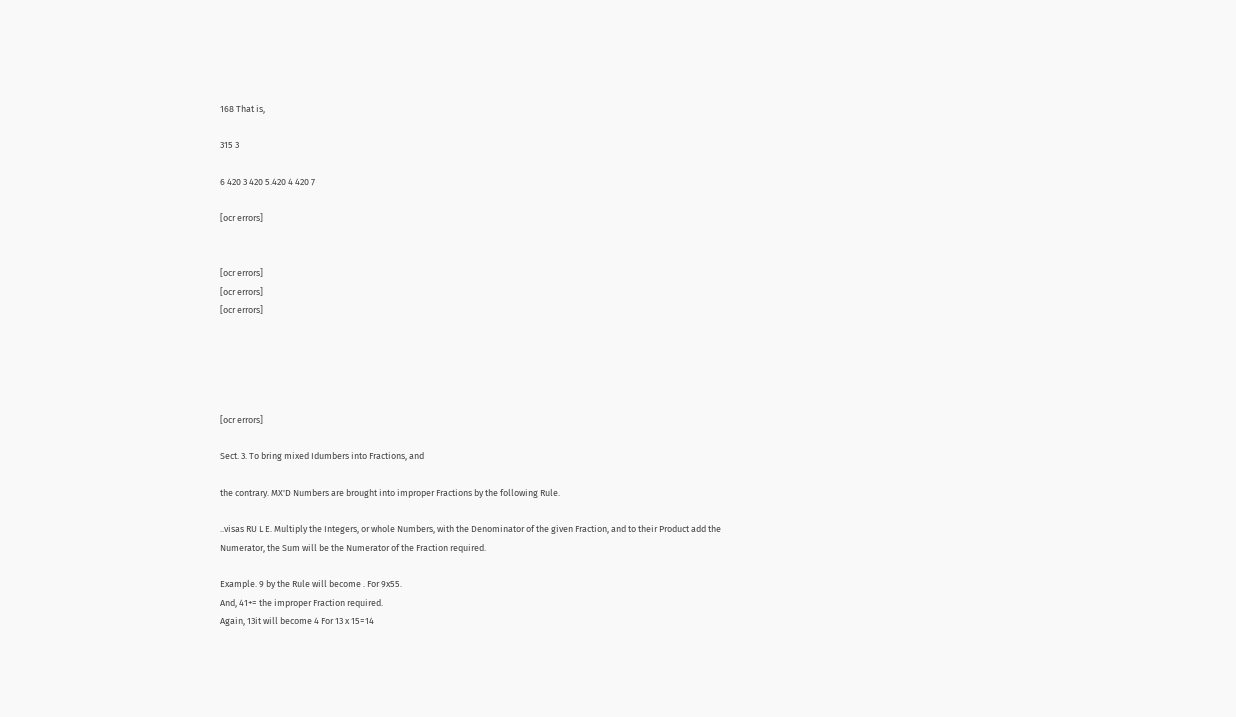168 That is,

315 3

6 420 3 420 5.420 4 420 7

[ocr errors]


[ocr errors]
[ocr errors]
[ocr errors]





[ocr errors]

Sect. 3. To bring mixed Idumbers into Fractions, and

the contrary. MX'D Numbers are brought into improper Fractions by the following Rule.

..visas RU L E. Multiply the Integers, or whole Numbers, with the Denominator of the given Fraction, and to their Product add the Numerator, the Sum will be the Numerator of the Fraction required.

Example. 9 by the Rule will become . For 9x55.
And, 41+= the improper Fraction required.
Again, 13it will become 4 For 13 x 15=14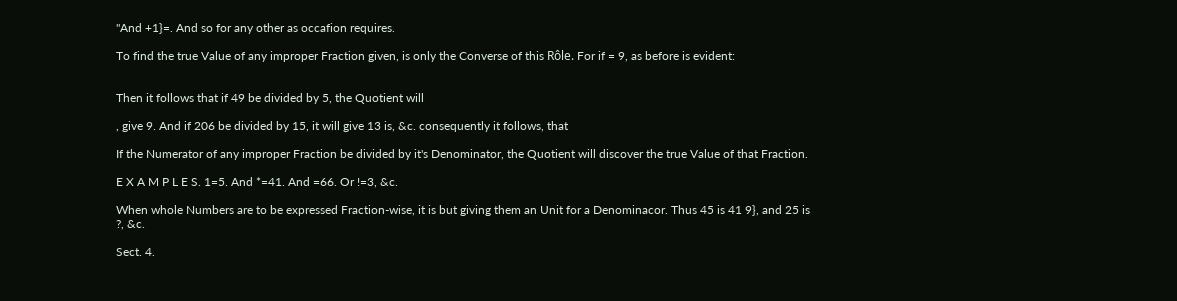"And +1}=. And so for any other as occafion requires.

To find the true Value of any improper Fraction given, is only the Converse of this Rôle. For if = 9, as before is evident:


Then it follows that if 49 be divided by 5, the Quotient will

, give 9. And if 206 be divided by 15, it will give 13 is, &c. consequently it follows, that

If the Numerator of any improper Fraction be divided by it's Denominator, the Quotient will discover the true Value of that Fraction.

E X A M P L E S. 1=5. And *=41. And =66. Or !=3, &c.

When whole Numbers are to be expressed Fraction-wise, it is but giving them an Unit for a Denominacor. Thus 45 is 41 9}, and 25 is ?, &c.

Sect. 4.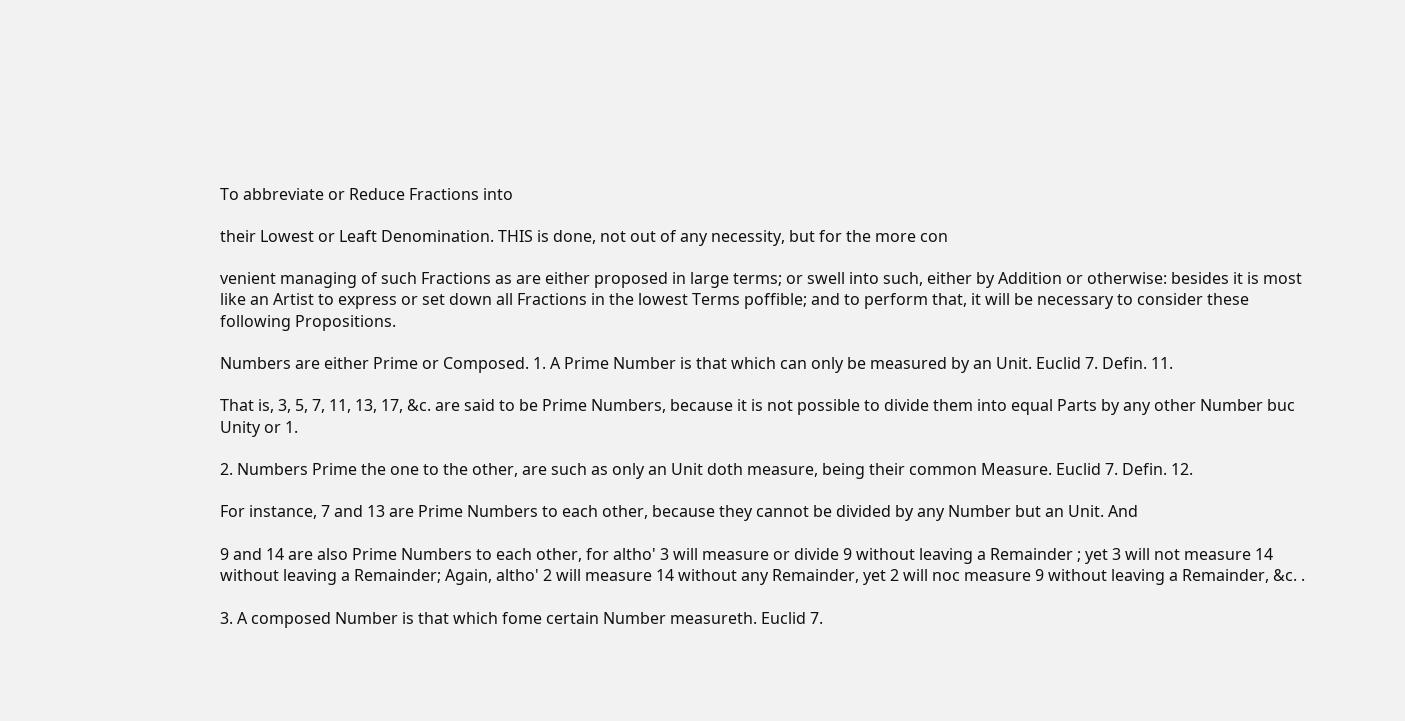To abbreviate or Reduce Fractions into

their Lowest or Leaft Denomination. THIS is done, not out of any necessity, but for the more con

venient managing of such Fractions as are either proposed in large terms; or swell into such, either by Addition or otherwise: besides it is most like an Artist to express or set down all Fractions in the lowest Terms poffible; and to perform that, it will be necessary to consider these following Propositions.

Numbers are either Prime or Composed. 1. A Prime Number is that which can only be measured by an Unit. Euclid 7. Defin. 11.

That is, 3, 5, 7, 11, 13, 17, &c. are said to be Prime Numbers, because it is not possible to divide them into equal Parts by any other Number buc Unity or 1.

2. Numbers Prime the one to the other, are such as only an Unit doth measure, being their common Measure. Euclid 7. Defin. 12.

For instance, 7 and 13 are Prime Numbers to each other, because they cannot be divided by any Number but an Unit. And

9 and 14 are also Prime Numbers to each other, for altho' 3 will measure or divide 9 without leaving a Remainder ; yet 3 will not measure 14 without leaving a Remainder; Again, altho' 2 will measure 14 without any Remainder, yet 2 will noc measure 9 without leaving a Remainder, &c. .

3. A composed Number is that which fome certain Number measureth. Euclid 7.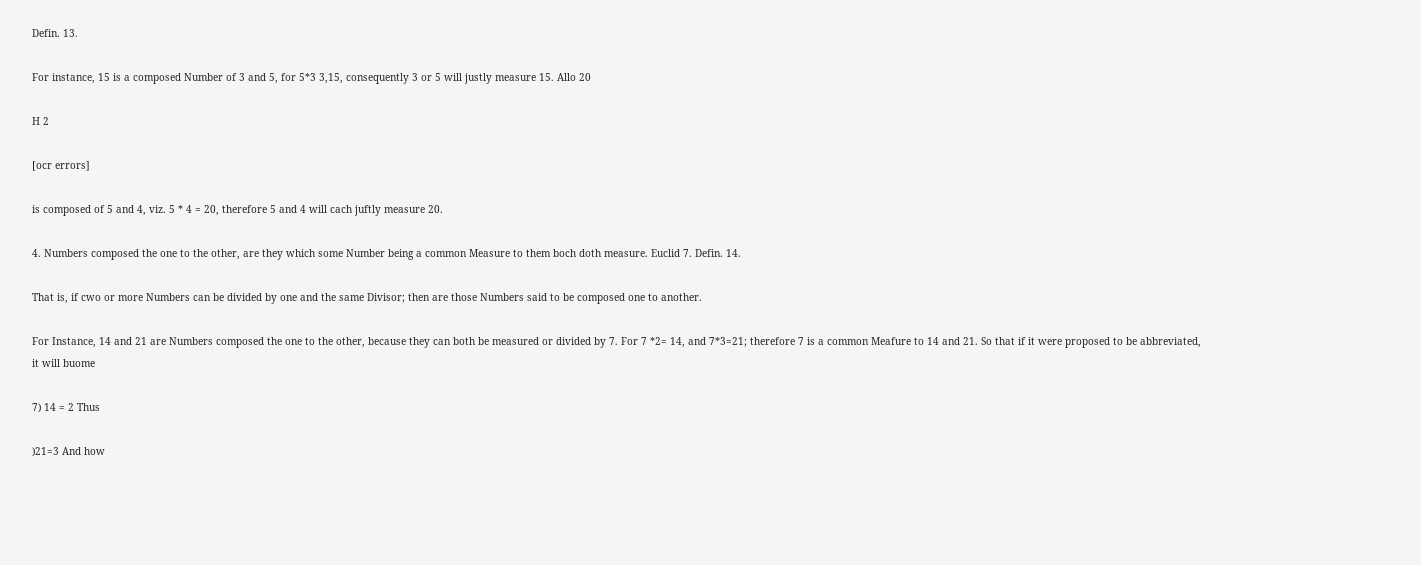Defin. 13.

For instance, 15 is a composed Number of 3 and 5, for 5*3 3,15, consequently 3 or 5 will justly measure 15. Allo 20

H 2

[ocr errors]

is composed of 5 and 4, viz. 5 * 4 = 20, therefore 5 and 4 will cach juftly measure 20.

4. Numbers composed the one to the other, are they which some Number being a common Measure to them boch doth measure. Euclid 7. Defin. 14.

That is, if cwo or more Numbers can be divided by one and the same Divisor; then are those Numbers said to be composed one to another.

For Instance, 14 and 21 are Numbers composed the one to the other, because they can both be measured or divided by 7. For 7 *2= 14, and 7*3=21; therefore 7 is a common Meafure to 14 and 21. So that if it were proposed to be abbreviated, it will buome

7) 14 = 2 Thus

)21=3 And how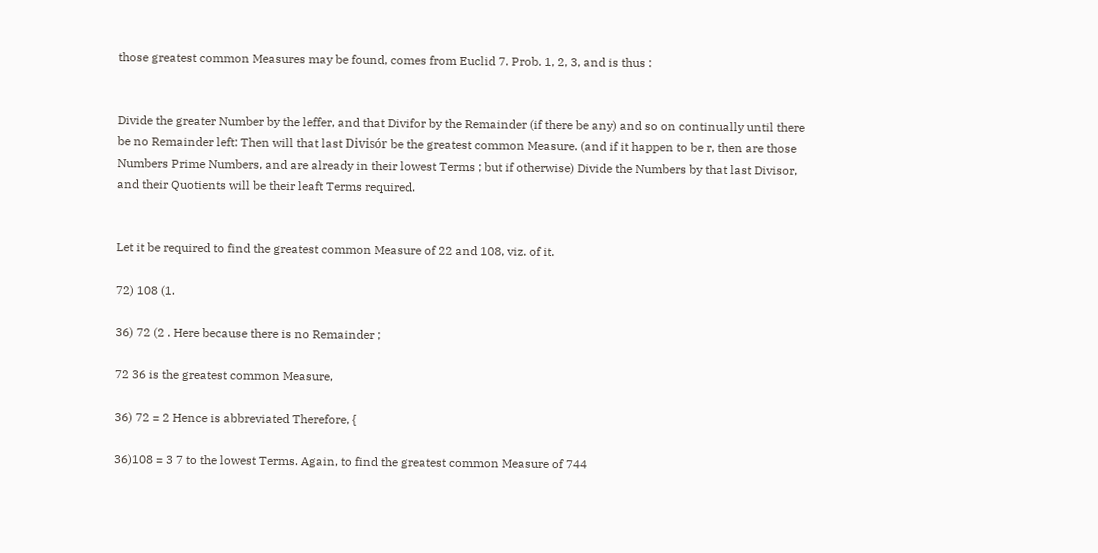those greatest common Measures may be found, comes from Euclid 7. Prob. 1, 2, 3, and is thus :


Divide the greater Number by the leffer, and that Divifor by the Remainder (if there be any) and so on continually until there be no Remainder left: Then will that last Divisór be the greatest common Measure. (and if it happen to be r, then are those Numbers Prime Numbers, and are already in their lowest Terms ; but if otherwise) Divide the Numbers by that last Divisor, and their Quotients will be their leaft Terms required.


Let it be required to find the greatest common Measure of 22 and 108, viz. of it.

72) 108 (1.

36) 72 (2 . Here because there is no Remainder ;

72 36 is the greatest common Measure,

36) 72 = 2 Hence is abbreviated Therefore, {

36)108 = 3 7 to the lowest Terms. Again, to find the greatest common Measure of 744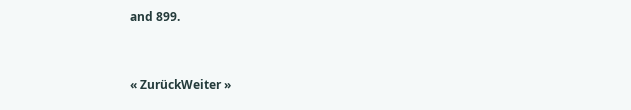and 899.


« ZurückWeiter »